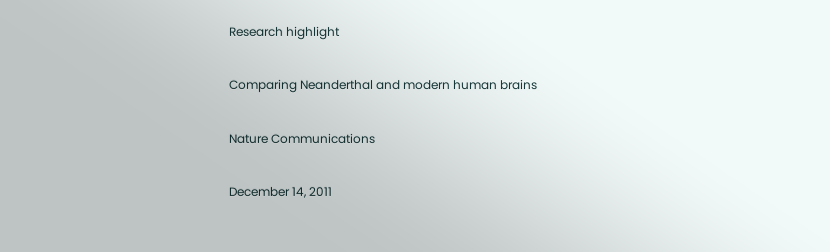Research highlight

Comparing Neanderthal and modern human brains

Nature Communications

December 14, 2011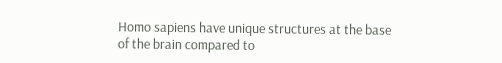Homo sapiens have unique structures at the base of the brain compared to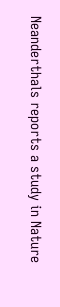Neanderthals reports a study in Nature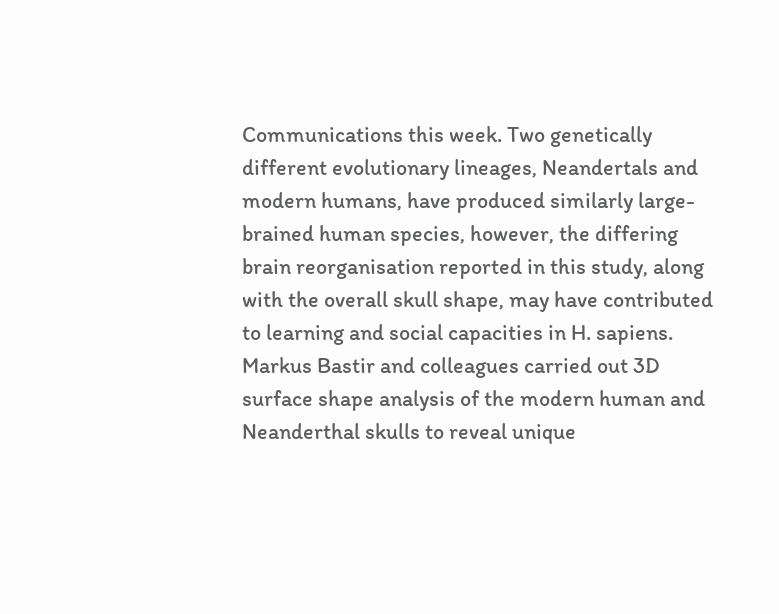Communications this week. Two genetically different evolutionary lineages, Neandertals and modern humans, have produced similarly large-brained human species, however, the differing brain reorganisation reported in this study, along with the overall skull shape, may have contributed to learning and social capacities in H. sapiens. Markus Bastir and colleagues carried out 3D surface shape analysis of the modern human and Neanderthal skulls to reveal unique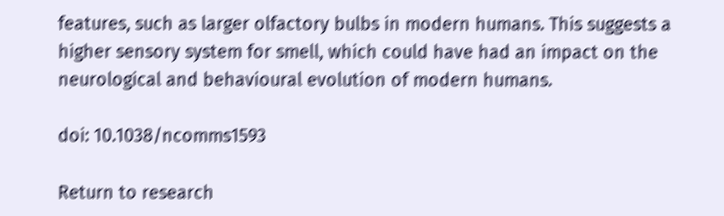features, such as larger olfactory bulbs in modern humans. This suggests a higher sensory system for smell, which could have had an impact on the neurological and behavioural evolution of modern humans.

doi: 10.1038/ncomms1593

Return to research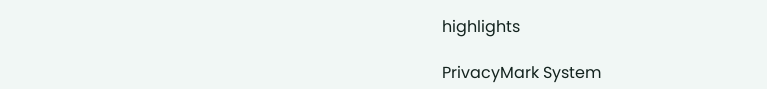highlights

PrivacyMark System